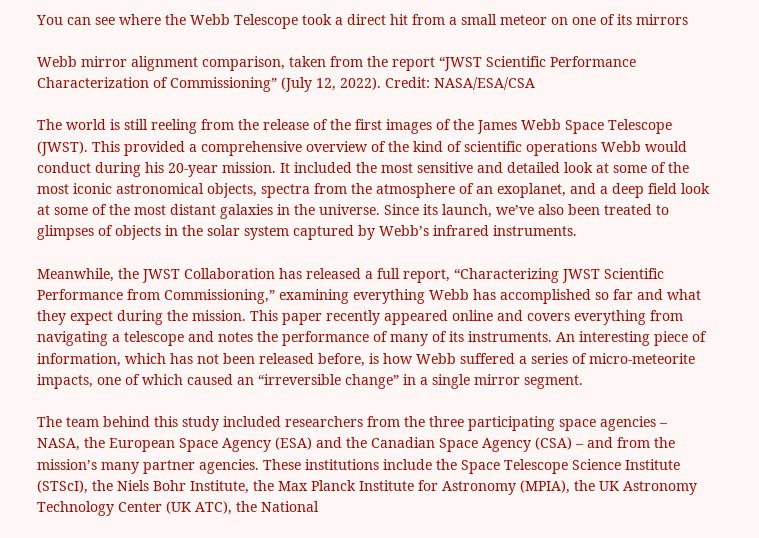You can see where the Webb Telescope took a direct hit from a small meteor on one of its mirrors

Webb mirror alignment comparison, taken from the report “JWST Scientific Performance Characterization of Commissioning” (July 12, 2022). Credit: NASA/ESA/CSA

The world is still reeling from the release of the first images of the James Webb Space Telescope (JWST). This provided a comprehensive overview of the kind of scientific operations Webb would conduct during his 20-year mission. It included the most sensitive and detailed look at some of the most iconic astronomical objects, spectra from the atmosphere of an exoplanet, and a deep field look at some of the most distant galaxies in the universe. Since its launch, we’ve also been treated to glimpses of objects in the solar system captured by Webb’s infrared instruments.

Meanwhile, the JWST Collaboration has released a full report, “Characterizing JWST Scientific Performance from Commissioning,” examining everything Webb has accomplished so far and what they expect during the mission. This paper recently appeared online and covers everything from navigating a telescope and notes the performance of many of its instruments. An interesting piece of information, which has not been released before, is how Webb suffered a series of micro-meteorite impacts, one of which caused an “irreversible change” in a single mirror segment.

The team behind this study included researchers from the three participating space agencies – NASA, the European Space Agency (ESA) and the Canadian Space Agency (CSA) – and from the mission’s many partner agencies. These institutions include the Space Telescope Science Institute (STScI), the Niels Bohr Institute, the Max Planck Institute for Astronomy (MPIA), the UK Astronomy Technology Center (UK ATC), the National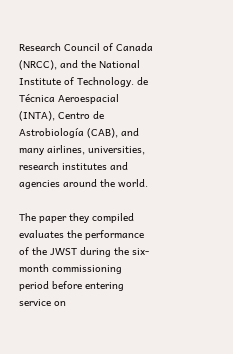Research Council of Canada (NRCC), and the National Institute of Technology. de Técnica Aeroespacial (INTA), Centro de Astrobiología (CAB), and many airlines, universities, research institutes and agencies around the world.

The paper they compiled evaluates the performance of the JWST during the six-month commissioning period before entering service on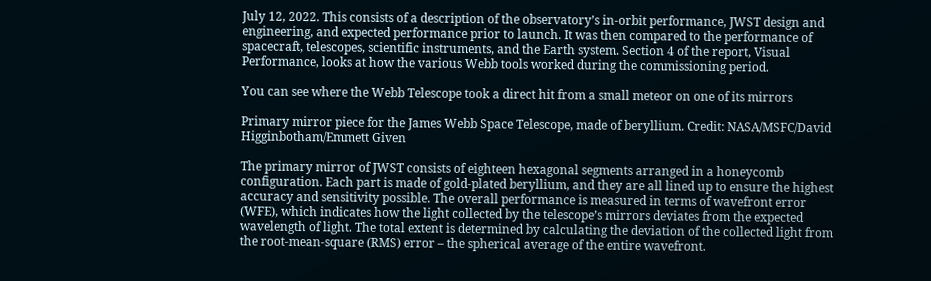July 12, 2022. This consists of a description of the observatory’s in-orbit performance, JWST design and engineering, and expected performance prior to launch. It was then compared to the performance of spacecraft, telescopes, scientific instruments, and the Earth system. Section 4 of the report, Visual Performance, looks at how the various Webb tools worked during the commissioning period.

You can see where the Webb Telescope took a direct hit from a small meteor on one of its mirrors

Primary mirror piece for the James Webb Space Telescope, made of beryllium. Credit: NASA/MSFC/David Higginbotham/Emmett Given

The primary mirror of JWST consists of eighteen hexagonal segments arranged in a honeycomb configuration. Each part is made of gold-plated beryllium, and they are all lined up to ensure the highest accuracy and sensitivity possible. The overall performance is measured in terms of wavefront error (WFE), which indicates how the light collected by the telescope’s mirrors deviates from the expected wavelength of light. The total extent is determined by calculating the deviation of the collected light from the root-mean-square (RMS) error – the spherical average of the entire wavefront.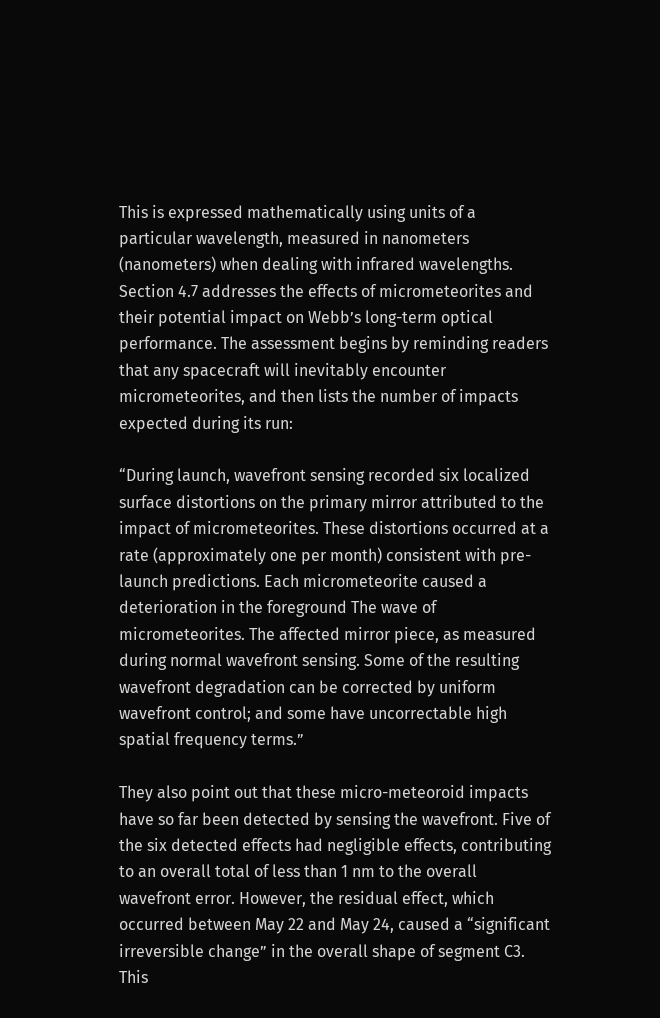This is expressed mathematically using units of a particular wavelength, measured in nanometers (nanometers) when dealing with infrared wavelengths. Section 4.7 addresses the effects of micrometeorites and their potential impact on Webb’s long-term optical performance. The assessment begins by reminding readers that any spacecraft will inevitably encounter micrometeorites, and then lists the number of impacts expected during its run:

“During launch, wavefront sensing recorded six localized surface distortions on the primary mirror attributed to the impact of micrometeorites. These distortions occurred at a rate (approximately one per month) consistent with pre-launch predictions. Each micrometeorite caused a deterioration in the foreground The wave of micrometeorites. The affected mirror piece, as measured during normal wavefront sensing. Some of the resulting wavefront degradation can be corrected by uniform wavefront control; and some have uncorrectable high spatial frequency terms.”

They also point out that these micro-meteoroid impacts have so far been detected by sensing the wavefront. Five of the six detected effects had negligible effects, contributing to an overall total of less than 1 nm to the overall wavefront error. However, the residual effect, which occurred between May 22 and May 24, caused a “significant irreversible change” in the overall shape of segment C3. This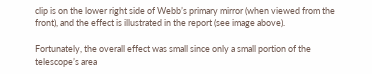clip is on the lower right side of Webb’s primary mirror (when viewed from the front), and the effect is illustrated in the report (see image above).

Fortunately, the overall effect was small since only a small portion of the telescope’s area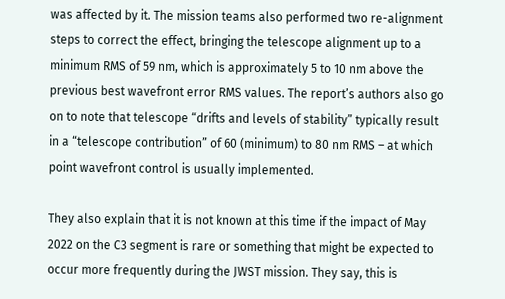was affected by it. The mission teams also performed two re-alignment steps to correct the effect, bringing the telescope alignment up to a minimum RMS of 59 nm, which is approximately 5 to 10 nm above the previous best wavefront error RMS values. The report’s authors also go on to note that telescope “drifts and levels of stability” typically result in a “telescope contribution” of 60 (minimum) to 80 nm RMS – at which point wavefront control is usually implemented.

They also explain that it is not known at this time if the impact of May 2022 on the C3 segment is rare or something that might be expected to occur more frequently during the JWST mission. They say, this is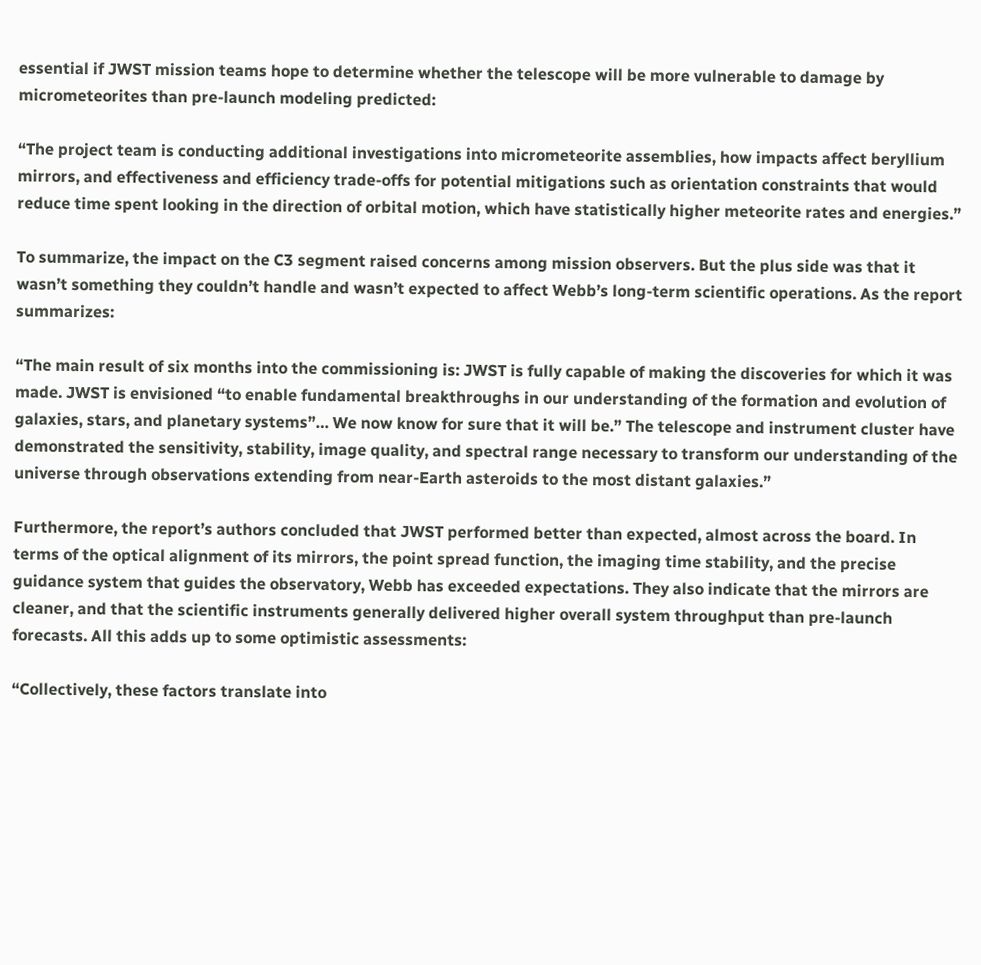essential if JWST mission teams hope to determine whether the telescope will be more vulnerable to damage by micrometeorites than pre-launch modeling predicted:

“The project team is conducting additional investigations into micrometeorite assemblies, how impacts affect beryllium mirrors, and effectiveness and efficiency trade-offs for potential mitigations such as orientation constraints that would reduce time spent looking in the direction of orbital motion, which have statistically higher meteorite rates and energies.”

To summarize, the impact on the C3 segment raised concerns among mission observers. But the plus side was that it wasn’t something they couldn’t handle and wasn’t expected to affect Webb’s long-term scientific operations. As the report summarizes:

“The main result of six months into the commissioning is: JWST is fully capable of making the discoveries for which it was made. JWST is envisioned “to enable fundamental breakthroughs in our understanding of the formation and evolution of galaxies, stars, and planetary systems”… We now know for sure that it will be.” The telescope and instrument cluster have demonstrated the sensitivity, stability, image quality, and spectral range necessary to transform our understanding of the universe through observations extending from near-Earth asteroids to the most distant galaxies.”

Furthermore, the report’s authors concluded that JWST performed better than expected, almost across the board. In terms of the optical alignment of its mirrors, the point spread function, the imaging time stability, and the precise guidance system that guides the observatory, Webb has exceeded expectations. They also indicate that the mirrors are cleaner, and that the scientific instruments generally delivered higher overall system throughput than pre-launch forecasts. All this adds up to some optimistic assessments:

“Collectively, these factors translate into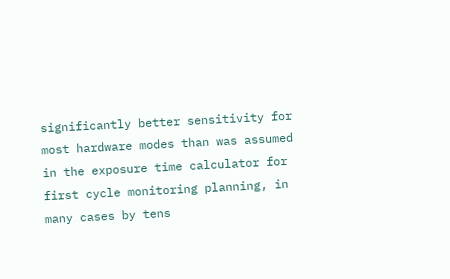significantly better sensitivity for most hardware modes than was assumed in the exposure time calculator for first cycle monitoring planning, in many cases by tens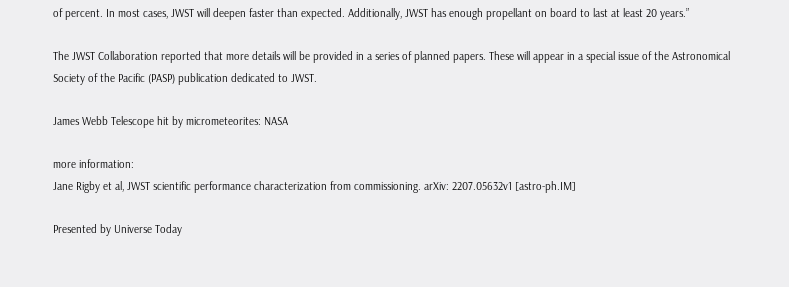of percent. In most cases, JWST will deepen faster than expected. Additionally, JWST has enough propellant on board to last at least 20 years.”

The JWST Collaboration reported that more details will be provided in a series of planned papers. These will appear in a special issue of the Astronomical Society of the Pacific (PASP) publication dedicated to JWST.

James Webb Telescope hit by micrometeorites: NASA

more information:
Jane Rigby et al, JWST scientific performance characterization from commissioning. arXiv: 2207.05632v1 [astro-ph.IM]

Presented by Universe Today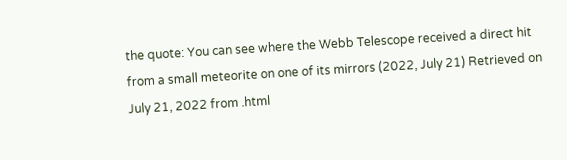the quote: You can see where the Webb Telescope received a direct hit from a small meteorite on one of its mirrors (2022, July 21) Retrieved on July 21, 2022 from .html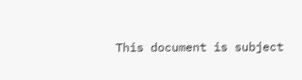This document is subject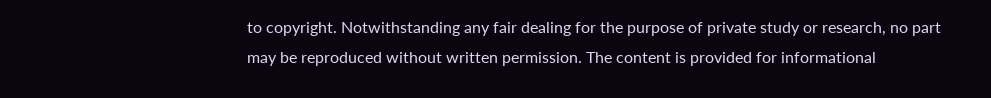to copyright. Notwithstanding any fair dealing for the purpose of private study or research, no part may be reproduced without written permission. The content is provided for informational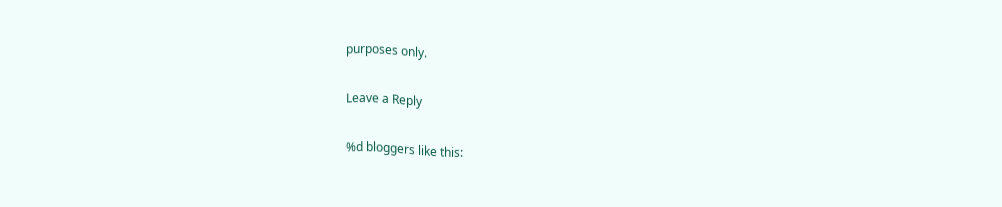purposes only.

Leave a Reply

%d bloggers like this: